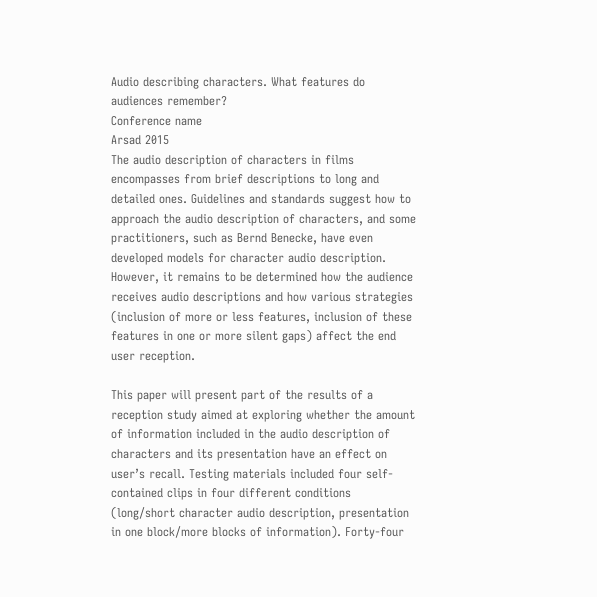Audio describing characters. What features do audiences remember?
Conference name
Arsad 2015
The audio description of characters in films encompasses from brief descriptions to long and detailed ones. Guidelines and standards suggest how to approach the audio description of characters, and some practitioners, such as Bernd Benecke, have even developed models for character audio description. However, it remains to be determined how the audience receives audio descriptions and how various strategies (inclusion of more or less features, inclusion of these features in one or more silent gaps) affect the end user reception.

This paper will present part of the results of a reception study aimed at exploring whether the amount of information included in the audio description of characters and its presentation have an effect on user’s recall. Testing materials included four self-contained clips in four different conditions (long/short character audio description, presentation in one block/more blocks of information). Forty-four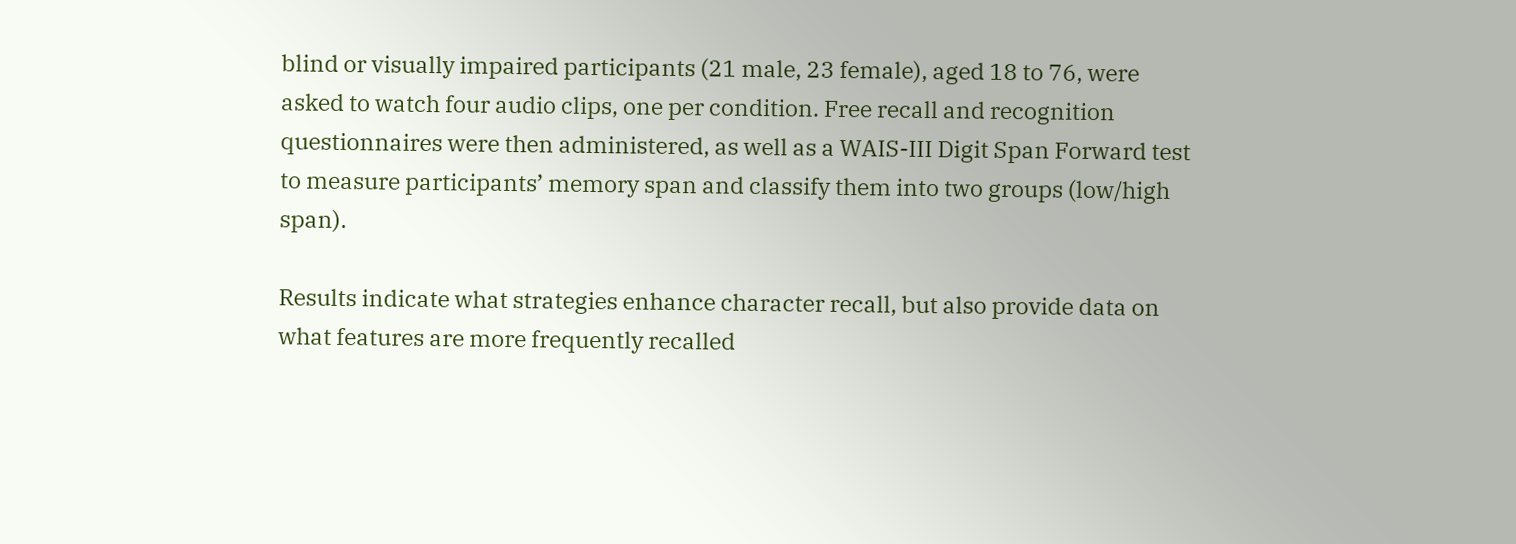blind or visually impaired participants (21 male, 23 female), aged 18 to 76, were asked to watch four audio clips, one per condition. Free recall and recognition questionnaires were then administered, as well as a WAIS-III Digit Span Forward test to measure participants’ memory span and classify them into two groups (low/high span).

Results indicate what strategies enhance character recall, but also provide data on what features are more frequently recalled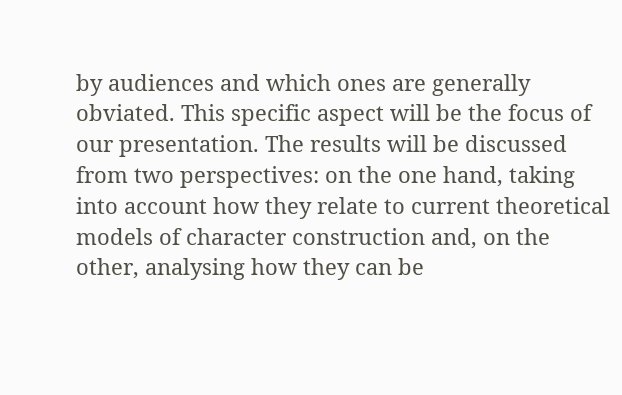by audiences and which ones are generally obviated. This specific aspect will be the focus of our presentation. The results will be discussed from two perspectives: on the one hand, taking into account how they relate to current theoretical models of character construction and, on the other, analysing how they can be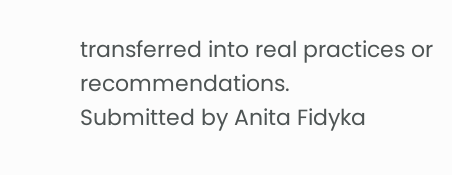transferred into real practices or recommendations.
Submitted by Anita Fidyka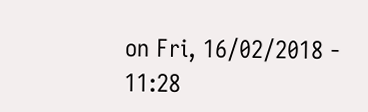on Fri, 16/02/2018 - 11:28